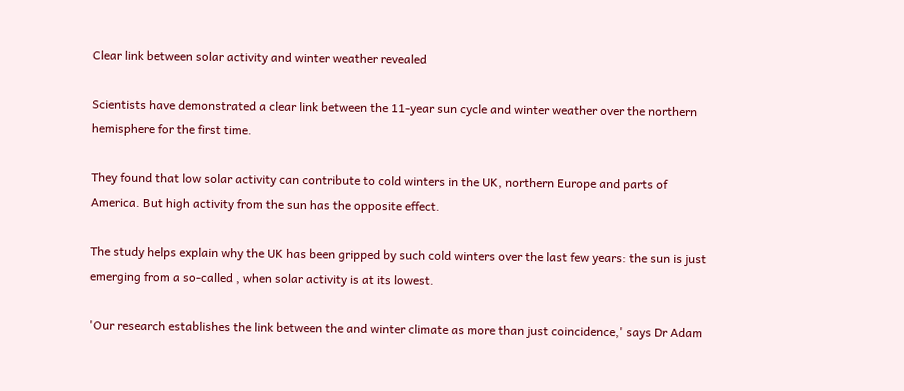Clear link between solar activity and winter weather revealed

Scientists have demonstrated a clear link between the 11-year sun cycle and winter weather over the northern hemisphere for the first time.

They found that low solar activity can contribute to cold winters in the UK, northern Europe and parts of America. But high activity from the sun has the opposite effect.

The study helps explain why the UK has been gripped by such cold winters over the last few years: the sun is just emerging from a so-called , when solar activity is at its lowest.

'Our research establishes the link between the and winter climate as more than just coincidence,' says Dr Adam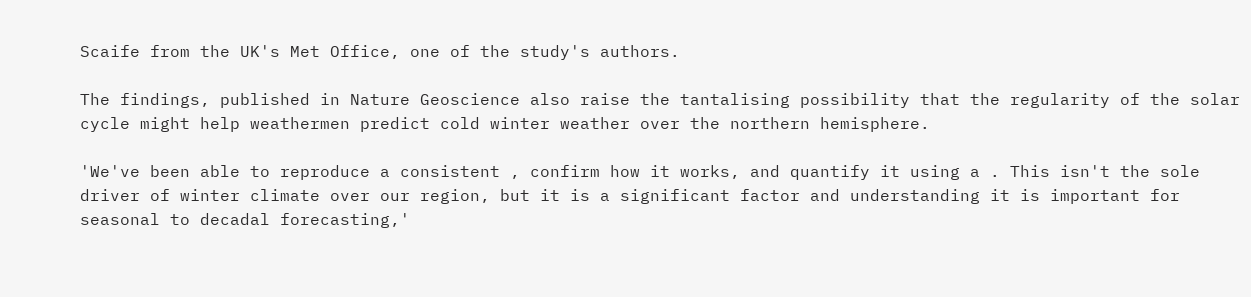Scaife from the UK's Met Office, one of the study's authors.

The findings, published in Nature Geoscience also raise the tantalising possibility that the regularity of the solar cycle might help weathermen predict cold winter weather over the northern hemisphere.

'We've been able to reproduce a consistent , confirm how it works, and quantify it using a . This isn't the sole driver of winter climate over our region, but it is a significant factor and understanding it is important for seasonal to decadal forecasting,'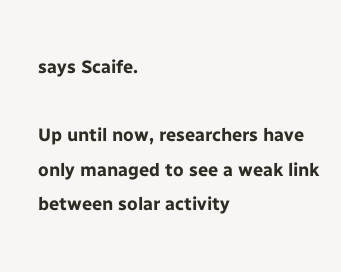says Scaife.

Up until now, researchers have only managed to see a weak link between solar activity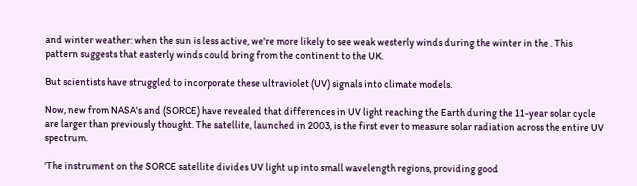and winter weather: when the sun is less active, we're more likely to see weak westerly winds during the winter in the . This pattern suggests that easterly winds could bring from the continent to the UK.

But scientists have struggled to incorporate these ultraviolet (UV) signals into climate models.

Now, new from NASA's and (SORCE) have revealed that differences in UV light reaching the Earth during the 11-year solar cycle are larger than previously thought. The satellite, launched in 2003, is the first ever to measure solar radiation across the entire UV spectrum.

'The instrument on the SORCE satellite divides UV light up into small wavelength regions, providing good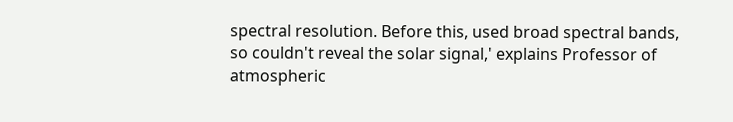spectral resolution. Before this, used broad spectral bands, so couldn't reveal the solar signal,' explains Professor of atmospheric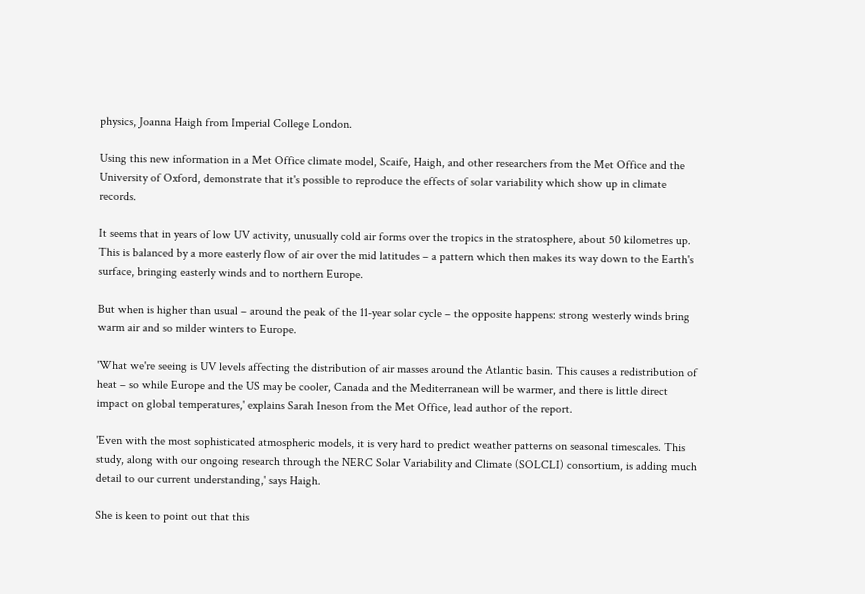physics, Joanna Haigh from Imperial College London.

Using this new information in a Met Office climate model, Scaife, Haigh, and other researchers from the Met Office and the University of Oxford, demonstrate that it's possible to reproduce the effects of solar variability which show up in climate records.

It seems that in years of low UV activity, unusually cold air forms over the tropics in the stratosphere, about 50 kilometres up. This is balanced by a more easterly flow of air over the mid latitudes – a pattern which then makes its way down to the Earth's surface, bringing easterly winds and to northern Europe.

But when is higher than usual – around the peak of the 11-year solar cycle – the opposite happens: strong westerly winds bring warm air and so milder winters to Europe.

'What we're seeing is UV levels affecting the distribution of air masses around the Atlantic basin. This causes a redistribution of heat – so while Europe and the US may be cooler, Canada and the Mediterranean will be warmer, and there is little direct impact on global temperatures,' explains Sarah Ineson from the Met Office, lead author of the report.

'Even with the most sophisticated atmospheric models, it is very hard to predict weather patterns on seasonal timescales. This study, along with our ongoing research through the NERC Solar Variability and Climate (SOLCLI) consortium, is adding much detail to our current understanding,' says Haigh.

She is keen to point out that this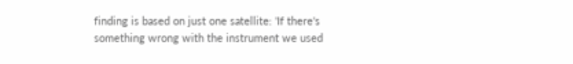finding is based on just one satellite: 'If there's something wrong with the instrument we used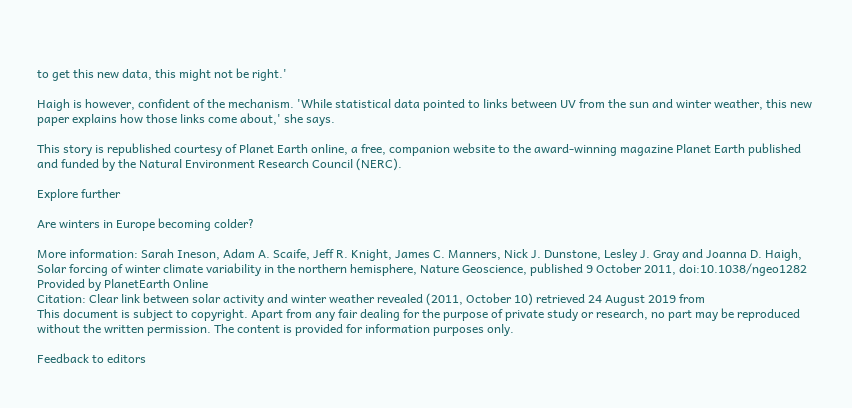to get this new data, this might not be right.'

Haigh is however, confident of the mechanism. 'While statistical data pointed to links between UV from the sun and winter weather, this new paper explains how those links come about,' she says.

This story is republished courtesy of Planet Earth online, a free, companion website to the award-winning magazine Planet Earth published and funded by the Natural Environment Research Council (NERC).

Explore further

Are winters in Europe becoming colder?

More information: Sarah Ineson, Adam A. Scaife, Jeff R. Knight, James C. Manners, Nick J. Dunstone, Lesley J. Gray and Joanna D. Haigh, Solar forcing of winter climate variability in the northern hemisphere, Nature Geoscience, published 9 October 2011, doi:10.1038/ngeo1282
Provided by PlanetEarth Online
Citation: Clear link between solar activity and winter weather revealed (2011, October 10) retrieved 24 August 2019 from
This document is subject to copyright. Apart from any fair dealing for the purpose of private study or research, no part may be reproduced without the written permission. The content is provided for information purposes only.

Feedback to editors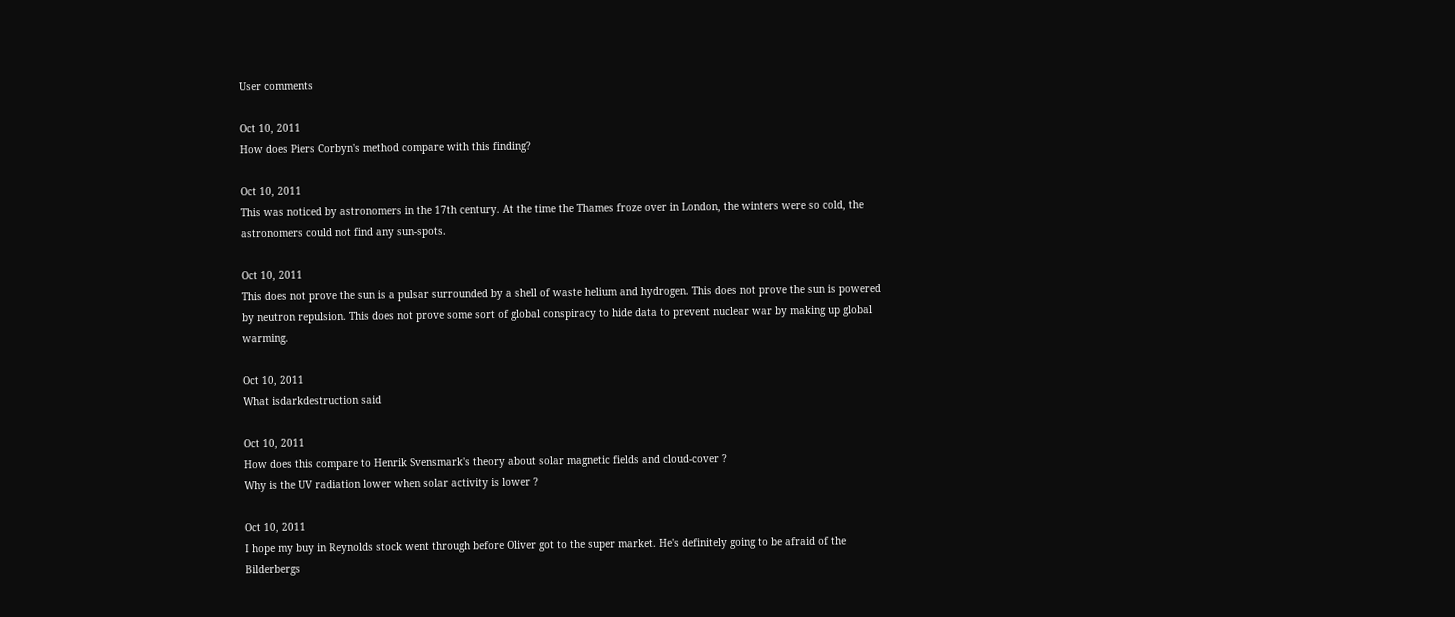User comments

Oct 10, 2011
How does Piers Corbyn's method compare with this finding?

Oct 10, 2011
This was noticed by astronomers in the 17th century. At the time the Thames froze over in London, the winters were so cold, the astronomers could not find any sun-spots.

Oct 10, 2011
This does not prove the sun is a pulsar surrounded by a shell of waste helium and hydrogen. This does not prove the sun is powered by neutron repulsion. This does not prove some sort of global conspiracy to hide data to prevent nuclear war by making up global warming.

Oct 10, 2011
What isdarkdestruction said

Oct 10, 2011
How does this compare to Henrik Svensmark's theory about solar magnetic fields and cloud-cover ?
Why is the UV radiation lower when solar activity is lower ?

Oct 10, 2011
I hope my buy in Reynolds stock went through before Oliver got to the super market. He's definitely going to be afraid of the Bilderbergs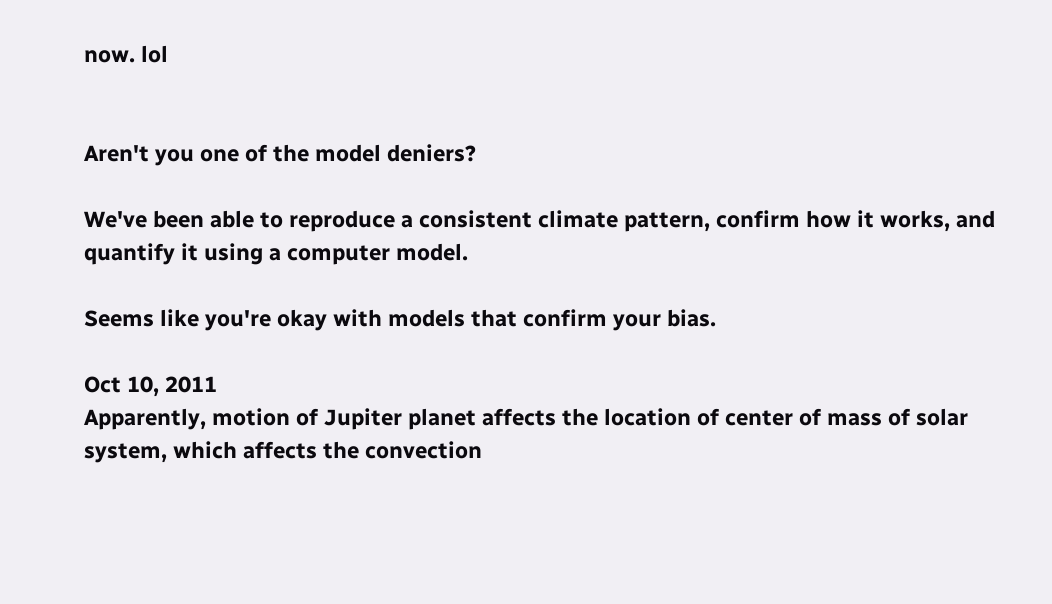now. lol


Aren't you one of the model deniers?

We've been able to reproduce a consistent climate pattern, confirm how it works, and quantify it using a computer model.

Seems like you're okay with models that confirm your bias.

Oct 10, 2011
Apparently, motion of Jupiter planet affects the location of center of mass of solar system, which affects the convection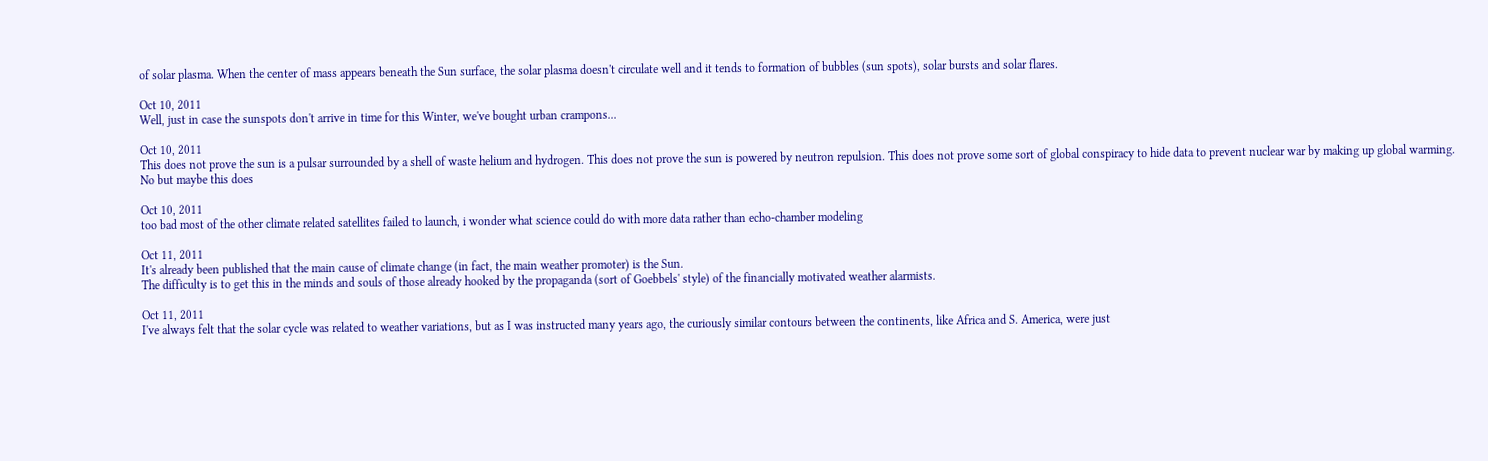of solar plasma. When the center of mass appears beneath the Sun surface, the solar plasma doesn't circulate well and it tends to formation of bubbles (sun spots), solar bursts and solar flares.

Oct 10, 2011
Well, just in case the sunspots don't arrive in time for this Winter, we've bought urban crampons...

Oct 10, 2011
This does not prove the sun is a pulsar surrounded by a shell of waste helium and hydrogen. This does not prove the sun is powered by neutron repulsion. This does not prove some sort of global conspiracy to hide data to prevent nuclear war by making up global warming.
No but maybe this does

Oct 10, 2011
too bad most of the other climate related satellites failed to launch, i wonder what science could do with more data rather than echo-chamber modeling

Oct 11, 2011
It's already been published that the main cause of climate change (in fact, the main weather promoter) is the Sun.
The difficulty is to get this in the minds and souls of those already hooked by the propaganda (sort of Goebbels' style) of the financially motivated weather alarmists.

Oct 11, 2011
I've always felt that the solar cycle was related to weather variations, but as I was instructed many years ago, the curiously similar contours between the continents, like Africa and S. America, were just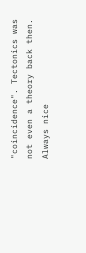"coincidence". Tectonics was not even a theory back then. Always nice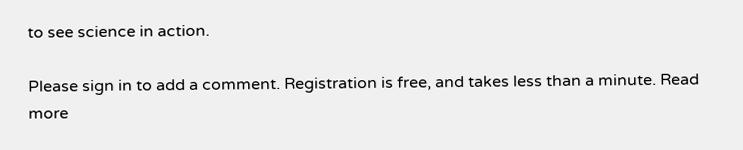to see science in action.

Please sign in to add a comment. Registration is free, and takes less than a minute. Read more